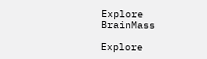Explore BrainMass

Explore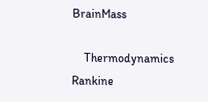BrainMass

    Thermodynamics Rankine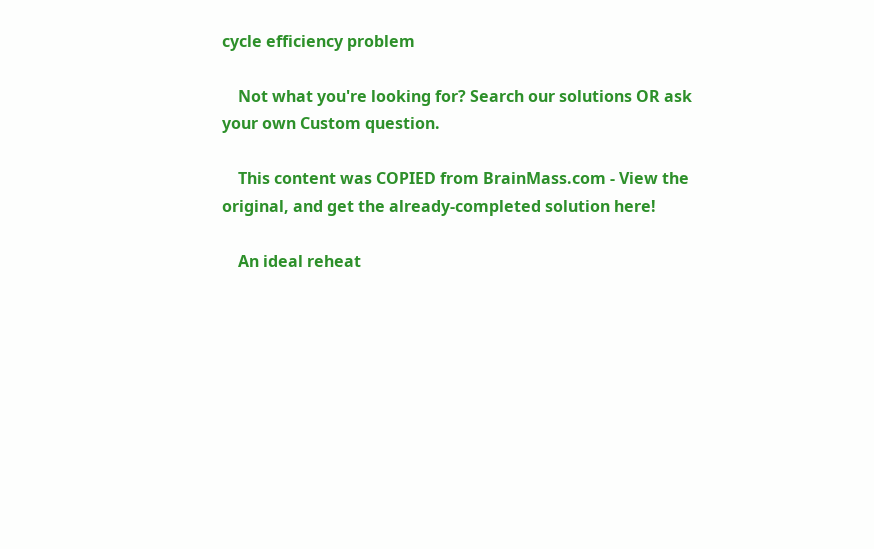cycle efficiency problem

    Not what you're looking for? Search our solutions OR ask your own Custom question.

    This content was COPIED from BrainMass.com - View the original, and get the already-completed solution here!

    An ideal reheat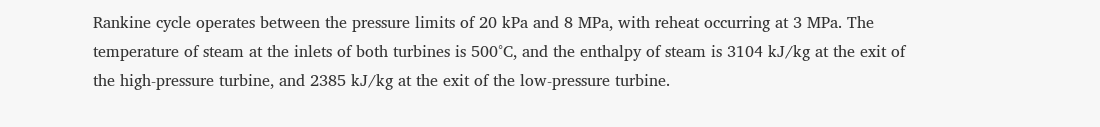Rankine cycle operates between the pressure limits of 20 kPa and 8 MPa, with reheat occurring at 3 MPa. The temperature of steam at the inlets of both turbines is 500°C, and the enthalpy of steam is 3104 kJ/kg at the exit of the high-pressure turbine, and 2385 kJ/kg at the exit of the low-pressure turbine.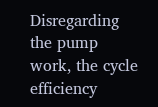Disregarding the pump work, the cycle efficiency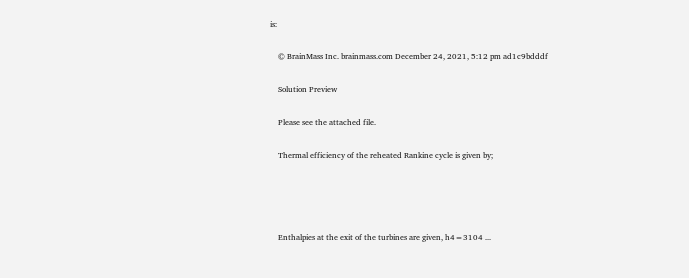is:

    © BrainMass Inc. brainmass.com December 24, 2021, 5:12 pm ad1c9bdddf

    Solution Preview

    Please see the attached file.

    Thermal efficiency of the reheated Rankine cycle is given by;




    Enthalpies at the exit of the turbines are given, h4=3104 ...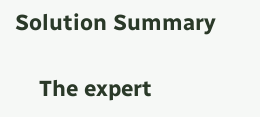Solution Summary

    The expert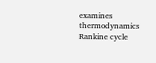examines thermodynamics Rankine cycle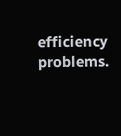efficiency problems.